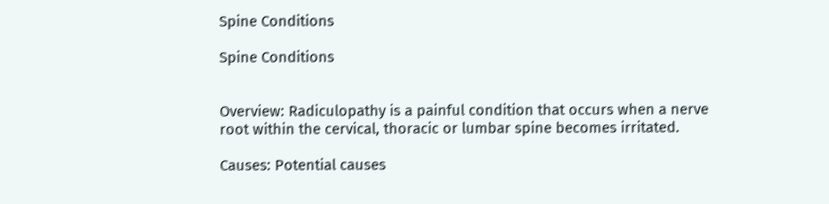Spine Conditions

Spine Conditions


Overview: Radiculopathy is a painful condition that occurs when a nerve root within the cervical, thoracic or lumbar spine becomes irritated.

Causes: Potential causes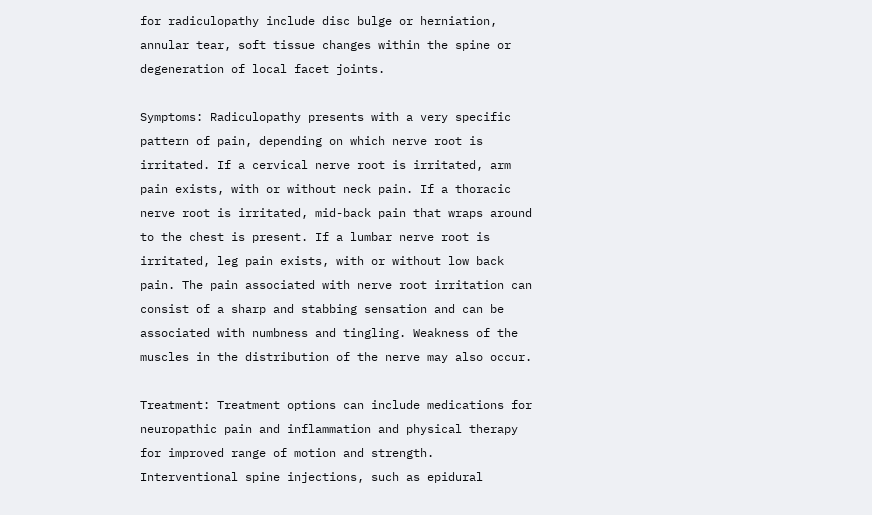for radiculopathy include disc bulge or herniation, annular tear, soft tissue changes within the spine or degeneration of local facet joints.

Symptoms: Radiculopathy presents with a very specific pattern of pain, depending on which nerve root is irritated. If a cervical nerve root is irritated, arm pain exists, with or without neck pain. If a thoracic nerve root is irritated, mid-back pain that wraps around to the chest is present. If a lumbar nerve root is irritated, leg pain exists, with or without low back pain. The pain associated with nerve root irritation can consist of a sharp and stabbing sensation and can be associated with numbness and tingling. Weakness of the muscles in the distribution of the nerve may also occur.

Treatment: Treatment options can include medications for neuropathic pain and inflammation and physical therapy for improved range of motion and strength. Interventional spine injections, such as epidural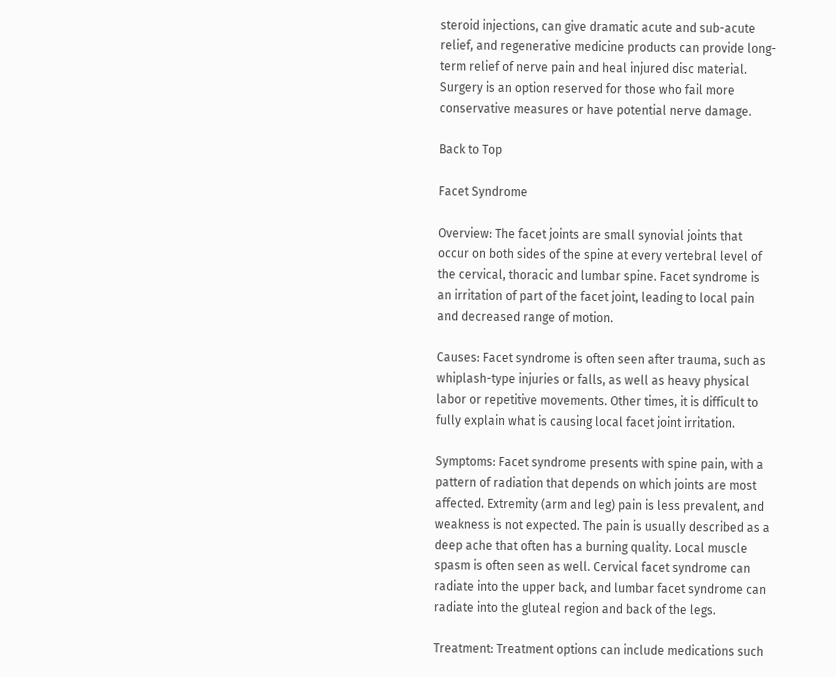steroid injections, can give dramatic acute and sub-acute relief, and regenerative medicine products can provide long-term relief of nerve pain and heal injured disc material. Surgery is an option reserved for those who fail more conservative measures or have potential nerve damage.

Back to Top

Facet Syndrome

Overview: The facet joints are small synovial joints that occur on both sides of the spine at every vertebral level of the cervical, thoracic and lumbar spine. Facet syndrome is an irritation of part of the facet joint, leading to local pain and decreased range of motion.

Causes: Facet syndrome is often seen after trauma, such as whiplash-type injuries or falls, as well as heavy physical labor or repetitive movements. Other times, it is difficult to fully explain what is causing local facet joint irritation.

Symptoms: Facet syndrome presents with spine pain, with a pattern of radiation that depends on which joints are most affected. Extremity (arm and leg) pain is less prevalent, and weakness is not expected. The pain is usually described as a deep ache that often has a burning quality. Local muscle spasm is often seen as well. Cervical facet syndrome can radiate into the upper back, and lumbar facet syndrome can radiate into the gluteal region and back of the legs.

Treatment: Treatment options can include medications such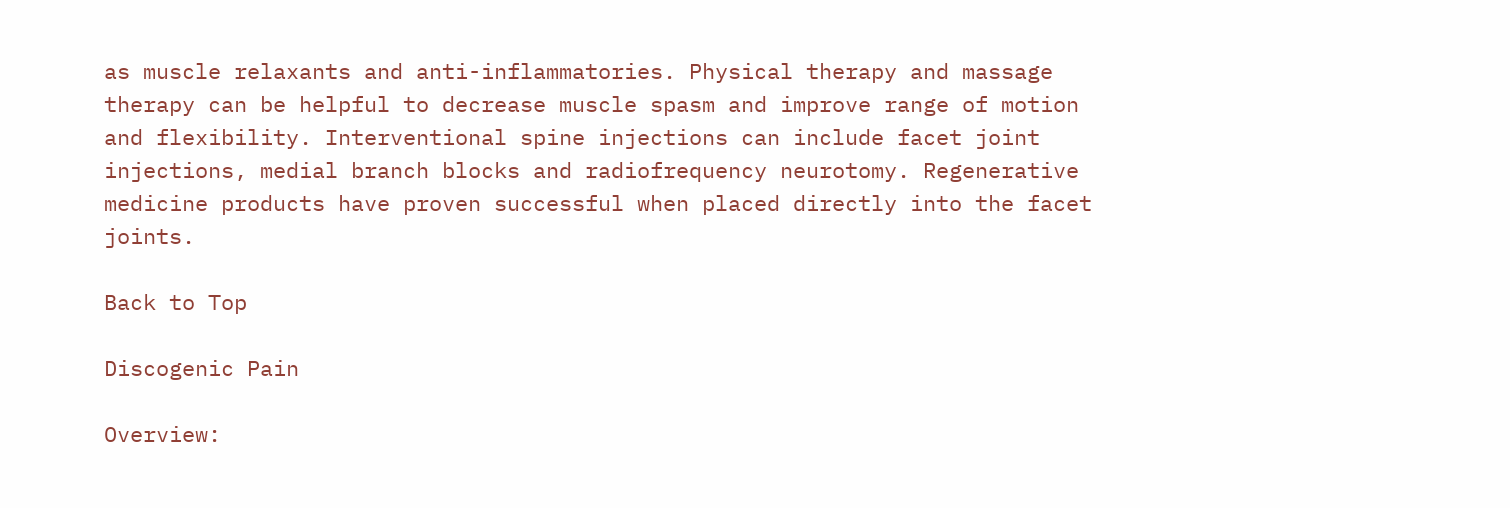as muscle relaxants and anti-inflammatories. Physical therapy and massage therapy can be helpful to decrease muscle spasm and improve range of motion and flexibility. Interventional spine injections can include facet joint injections, medial branch blocks and radiofrequency neurotomy. Regenerative medicine products have proven successful when placed directly into the facet joints.

Back to Top

Discogenic Pain

Overview: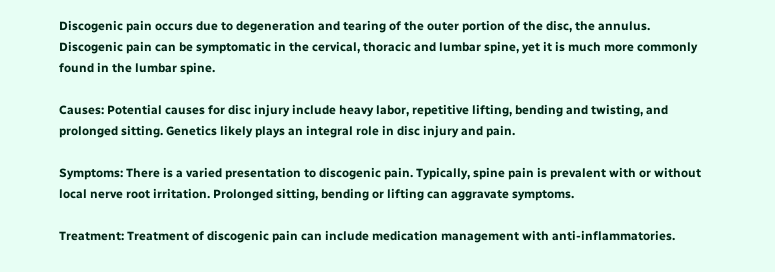Discogenic pain occurs due to degeneration and tearing of the outer portion of the disc, the annulus. Discogenic pain can be symptomatic in the cervical, thoracic and lumbar spine, yet it is much more commonly found in the lumbar spine.

Causes: Potential causes for disc injury include heavy labor, repetitive lifting, bending and twisting, and prolonged sitting. Genetics likely plays an integral role in disc injury and pain.

Symptoms: There is a varied presentation to discogenic pain. Typically, spine pain is prevalent with or without local nerve root irritation. Prolonged sitting, bending or lifting can aggravate symptoms.

Treatment: Treatment of discogenic pain can include medication management with anti-inflammatories.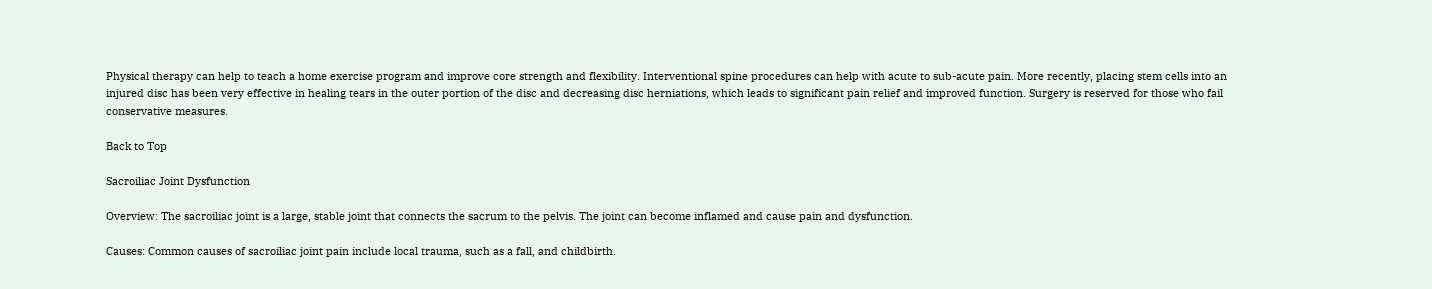Physical therapy can help to teach a home exercise program and improve core strength and flexibility. Interventional spine procedures can help with acute to sub-acute pain. More recently, placing stem cells into an injured disc has been very effective in healing tears in the outer portion of the disc and decreasing disc herniations, which leads to significant pain relief and improved function. Surgery is reserved for those who fail conservative measures.

Back to Top

Sacroiliac Joint Dysfunction

Overview: The sacroiliac joint is a large, stable joint that connects the sacrum to the pelvis. The joint can become inflamed and cause pain and dysfunction.

Causes: Common causes of sacroiliac joint pain include local trauma, such as a fall, and childbirth.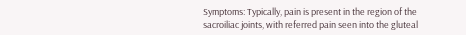Symptoms: Typically, pain is present in the region of the sacroiliac joints, with referred pain seen into the gluteal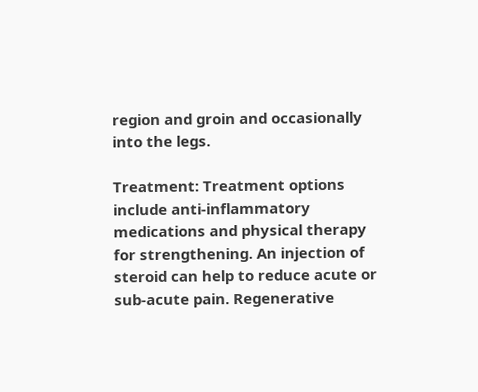region and groin and occasionally into the legs.

Treatment: Treatment options include anti-inflammatory medications and physical therapy for strengthening. An injection of steroid can help to reduce acute or sub-acute pain. Regenerative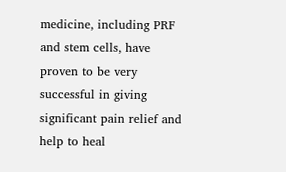medicine, including PRF and stem cells, have proven to be very successful in giving significant pain relief and help to heal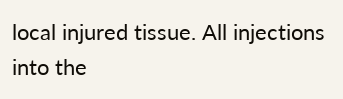local injured tissue. All injections into the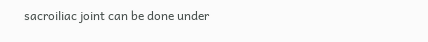sacroiliac joint can be done under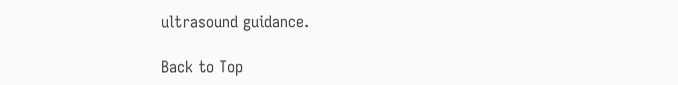ultrasound guidance.

Back to Top